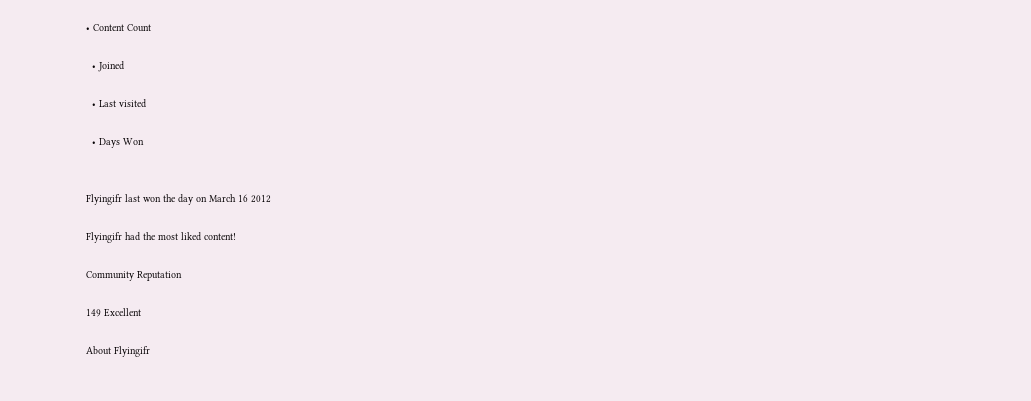• Content Count

  • Joined

  • Last visited

  • Days Won


Flyingifr last won the day on March 16 2012

Flyingifr had the most liked content!

Community Reputation

149 Excellent

About Flyingifr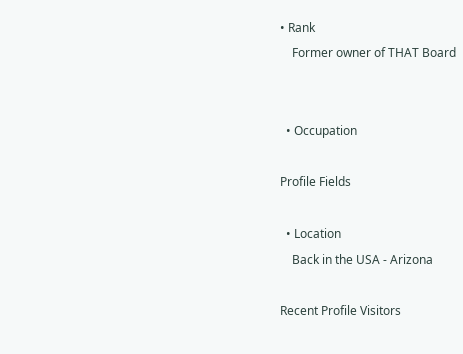• Rank
    Former owner of THAT Board


  • Occupation

Profile Fields

  • Location
    Back in the USA - Arizona

Recent Profile Visitors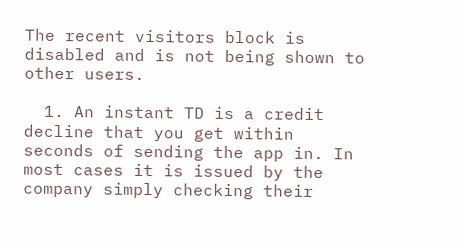The recent visitors block is disabled and is not being shown to other users.

  1. An instant TD is a credit decline that you get within seconds of sending the app in. In most cases it is issued by the company simply checking their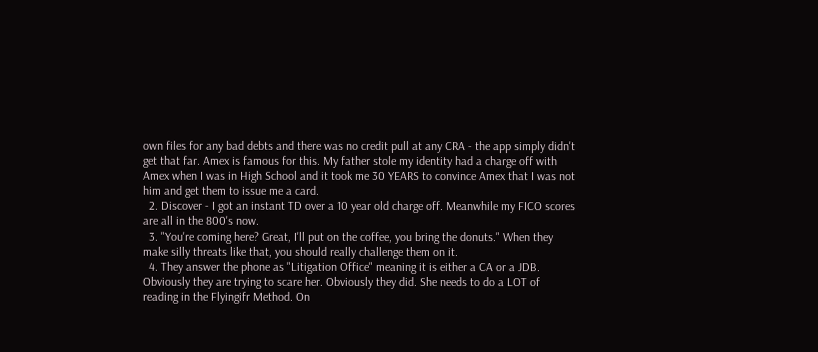own files for any bad debts and there was no credit pull at any CRA - the app simply didn't get that far. Amex is famous for this. My father stole my identity had a charge off with Amex when I was in High School and it took me 30 YEARS to convince Amex that I was not him and get them to issue me a card.
  2. Discover - I got an instant TD over a 10 year old charge off. Meanwhile my FICO scores are all in the 800's now.
  3. "You're coming here? Great, I'll put on the coffee, you bring the donuts." When they make silly threats like that, you should really challenge them on it.
  4. They answer the phone as "Litigation Office" meaning it is either a CA or a JDB. Obviously they are trying to scare her. Obviously they did. She needs to do a LOT of reading in the Flyingifr Method. On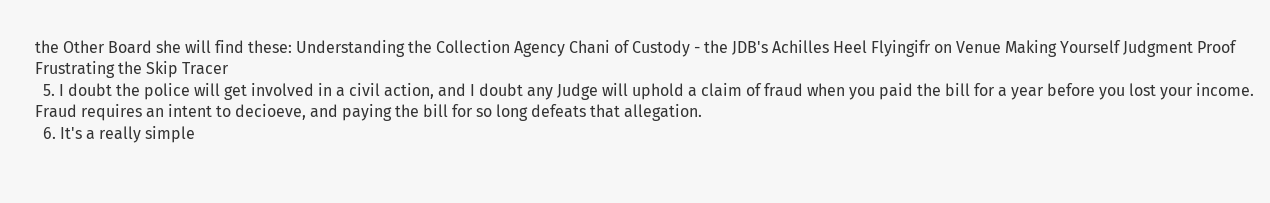the Other Board she will find these: Understanding the Collection Agency Chani of Custody - the JDB's Achilles Heel Flyingifr on Venue Making Yourself Judgment Proof Frustrating the Skip Tracer
  5. I doubt the police will get involved in a civil action, and I doubt any Judge will uphold a claim of fraud when you paid the bill for a year before you lost your income. Fraud requires an intent to decioeve, and paying the bill for so long defeats that allegation.
  6. It's a really simple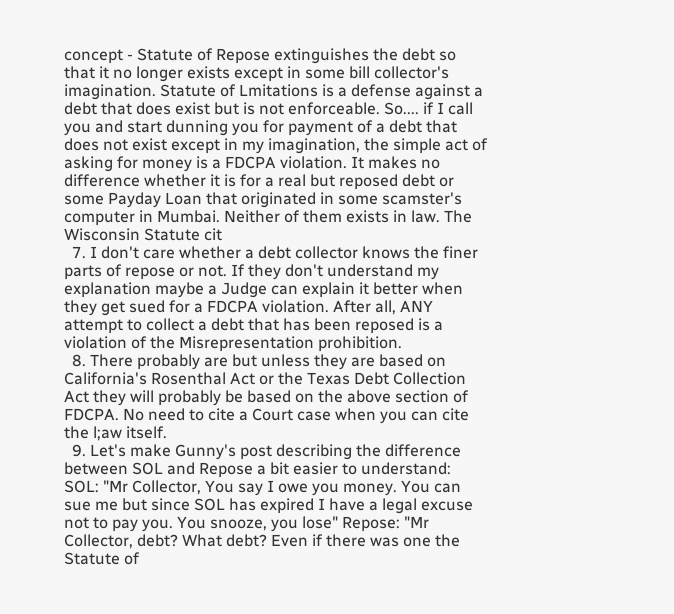concept - Statute of Repose extinguishes the debt so that it no longer exists except in some bill collector's imagination. Statute of Lmitations is a defense against a debt that does exist but is not enforceable. So.... if I call you and start dunning you for payment of a debt that does not exist except in my imagination, the simple act of asking for money is a FDCPA violation. It makes no difference whether it is for a real but reposed debt or some Payday Loan that originated in some scamster's computer in Mumbai. Neither of them exists in law. The Wisconsin Statute cit
  7. I don't care whether a debt collector knows the finer parts of repose or not. If they don't understand my explanation maybe a Judge can explain it better when they get sued for a FDCPA violation. After all, ANY attempt to collect a debt that has been reposed is a violation of the Misrepresentation prohibition.
  8. There probably are but unless they are based on California's Rosenthal Act or the Texas Debt Collection Act they will probably be based on the above section of FDCPA. No need to cite a Court case when you can cite the l;aw itself.
  9. Let's make Gunny's post describing the difference between SOL and Repose a bit easier to understand: SOL: "Mr Collector, You say I owe you money. You can sue me but since SOL has expired I have a legal excuse not to pay you. You snooze, you lose" Repose: "Mr Collector, debt? What debt? Even if there was one the Statute of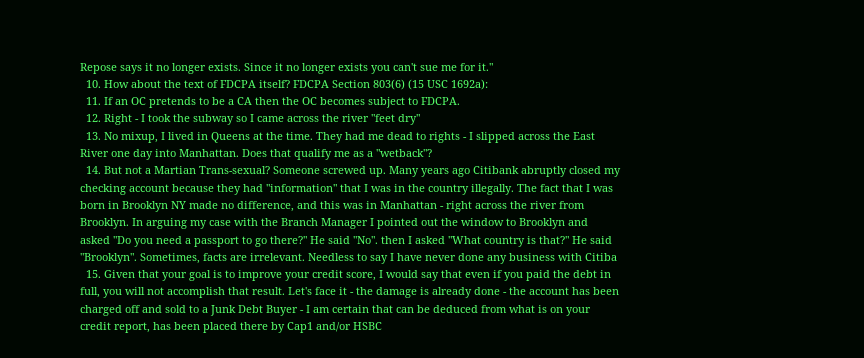Repose says it no longer exists. Since it no longer exists you can't sue me for it."
  10. How about the text of FDCPA itself? FDCPA Section 803(6) (15 USC 1692a):
  11. If an OC pretends to be a CA then the OC becomes subject to FDCPA.
  12. Right - I took the subway so I came across the river "feet dry"
  13. No mixup, I lived in Queens at the time. They had me dead to rights - I slipped across the East River one day into Manhattan. Does that qualify me as a "wetback"?
  14. But not a Martian Trans-sexual? Someone screwed up. Many years ago Citibank abruptly closed my checking account because they had "information" that I was in the country illegally. The fact that I was born in Brooklyn NY made no difference, and this was in Manhattan - right across the river from Brooklyn. In arguing my case with the Branch Manager I pointed out the window to Brooklyn and asked "Do you need a passport to go there?" He said "No". then I asked "What country is that?" He said "Brooklyn". Sometimes, facts are irrelevant. Needless to say I have never done any business with Citiba
  15. Given that your goal is to improve your credit score, I would say that even if you paid the debt in full, you will not accomplish that result. Let's face it - the damage is already done - the account has been charged off and sold to a Junk Debt Buyer - I am certain that can be deduced from what is on your credit report, has been placed there by Cap1 and/or HSBC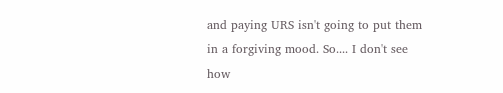and paying URS isn't going to put them in a forgiving mood. So.... I don't see how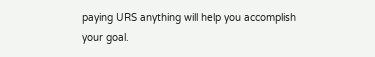paying URS anything will help you accomplish your goal.